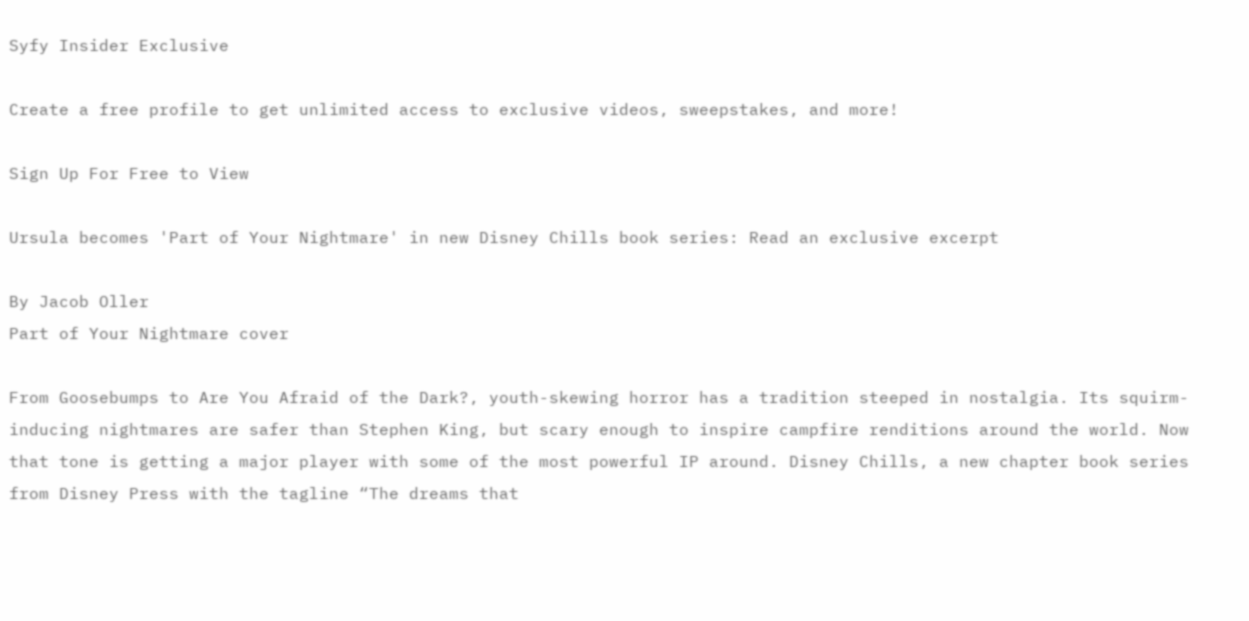Syfy Insider Exclusive

Create a free profile to get unlimited access to exclusive videos, sweepstakes, and more!

Sign Up For Free to View

Ursula becomes 'Part of Your Nightmare' in new Disney Chills book series: Read an exclusive excerpt

By Jacob Oller
Part of Your Nightmare cover

From Goosebumps to Are You Afraid of the Dark?, youth-skewing horror has a tradition steeped in nostalgia. Its squirm-inducing nightmares are safer than Stephen King, but scary enough to inspire campfire renditions around the world. Now that tone is getting a major player with some of the most powerful IP around. Disney Chills, a new chapter book series from Disney Press with the tagline “The dreams that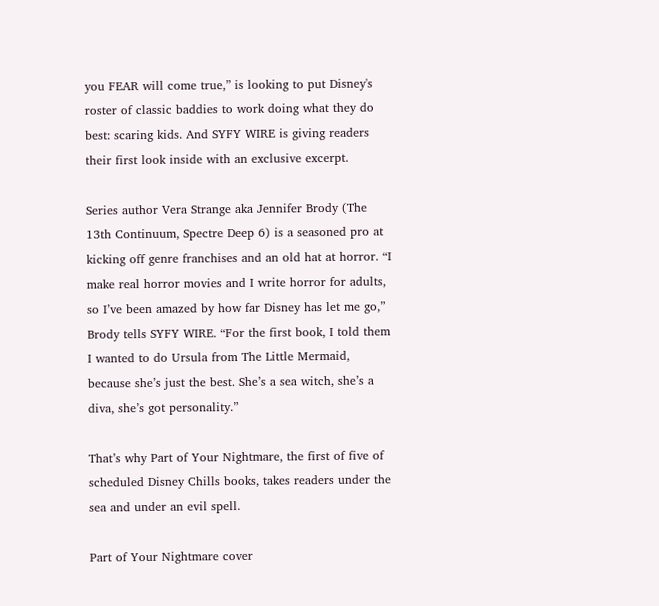you FEAR will come true,” is looking to put Disney's roster of classic baddies to work doing what they do best: scaring kids. And SYFY WIRE is giving readers their first look inside with an exclusive excerpt.

Series author Vera Strange aka Jennifer Brody (The 13th Continuum, Spectre Deep 6) is a seasoned pro at kicking off genre franchises and an old hat at horror. “I make real horror movies and I write horror for adults, so I’ve been amazed by how far Disney has let me go,” Brody tells SYFY WIRE. “For the first book, I told them I wanted to do Ursula from The Little Mermaid, because she’s just the best. She’s a sea witch, she’s a diva, she’s got personality.”

That’s why Part of Your Nightmare, the first of five of scheduled Disney Chills books, takes readers under the sea and under an evil spell.

Part of Your Nightmare cover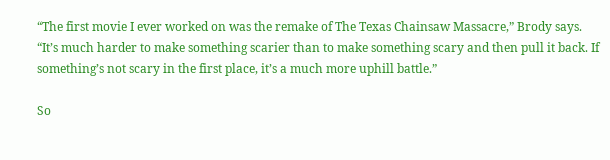“The first movie I ever worked on was the remake of The Texas Chainsaw Massacre,” Brody says. “It’s much harder to make something scarier than to make something scary and then pull it back. If something’s not scary in the first place, it’s a much more uphill battle.”

So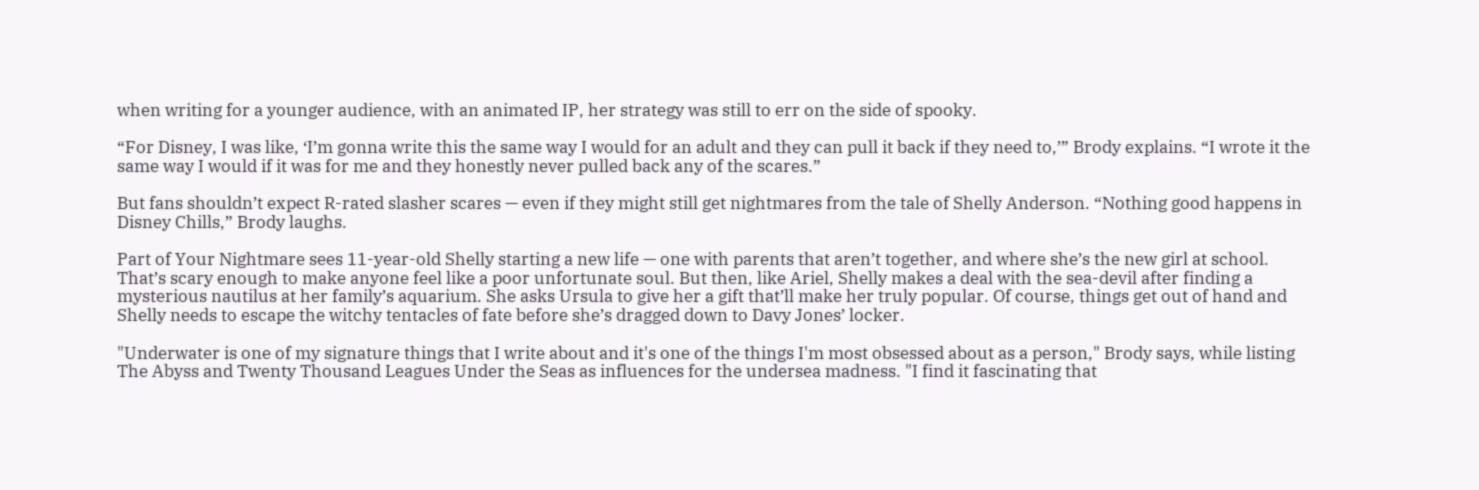when writing for a younger audience, with an animated IP, her strategy was still to err on the side of spooky.

“For Disney, I was like, ‘I’m gonna write this the same way I would for an adult and they can pull it back if they need to,’” Brody explains. “I wrote it the same way I would if it was for me and they honestly never pulled back any of the scares.”

But fans shouldn’t expect R-rated slasher scares — even if they might still get nightmares from the tale of Shelly Anderson. “Nothing good happens in Disney Chills,” Brody laughs.

Part of Your Nightmare sees 11-year-old Shelly starting a new life — one with parents that aren’t together, and where she’s the new girl at school. That’s scary enough to make anyone feel like a poor unfortunate soul. But then, like Ariel, Shelly makes a deal with the sea-devil after finding a mysterious nautilus at her family’s aquarium. She asks Ursula to give her a gift that’ll make her truly popular. Of course, things get out of hand and Shelly needs to escape the witchy tentacles of fate before she’s dragged down to Davy Jones’ locker.

"Underwater is one of my signature things that I write about and it's one of the things I'm most obsessed about as a person," Brody says, while listing The Abyss and Twenty Thousand Leagues Under the Seas as influences for the undersea madness. "I find it fascinating that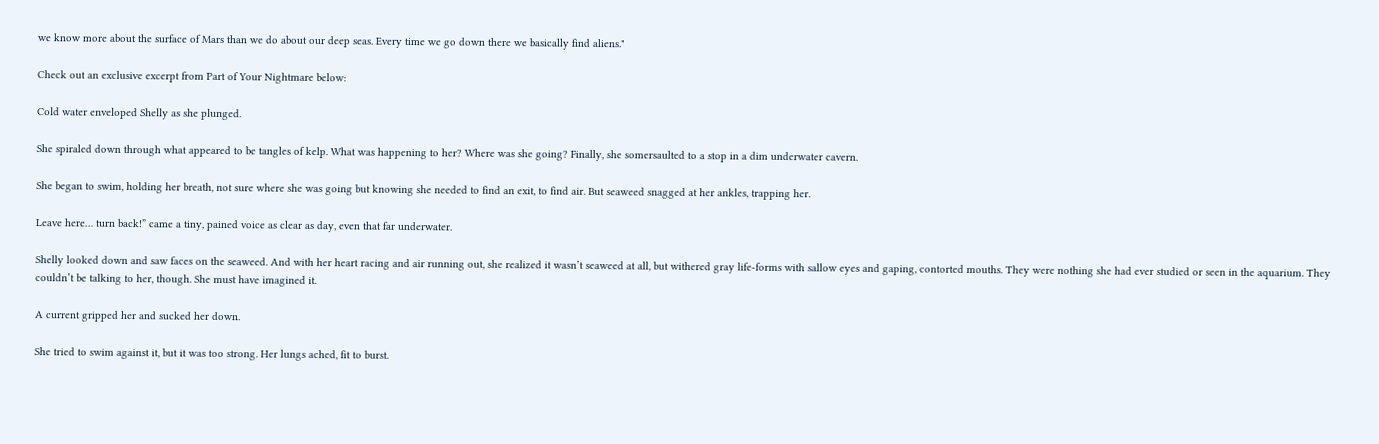we know more about the surface of Mars than we do about our deep seas. Every time we go down there we basically find aliens."

Check out an exclusive excerpt from Part of Your Nightmare below:

Cold water enveloped Shelly as she plunged.

She spiraled down through what appeared to be tangles of kelp. What was happening to her? Where was she going? Finally, she somersaulted to a stop in a dim underwater cavern.

She began to swim, holding her breath, not sure where she was going but knowing she needed to find an exit, to find air. But seaweed snagged at her ankles, trapping her.

Leave here… turn back!” came a tiny, pained voice as clear as day, even that far underwater.

Shelly looked down and saw faces on the seaweed. And with her heart racing and air running out, she realized it wasn’t seaweed at all, but withered gray life-forms with sallow eyes and gaping, contorted mouths. They were nothing she had ever studied or seen in the aquarium. They couldn’t be talking to her, though. She must have imagined it.

A current gripped her and sucked her down.

She tried to swim against it, but it was too strong. Her lungs ached, fit to burst.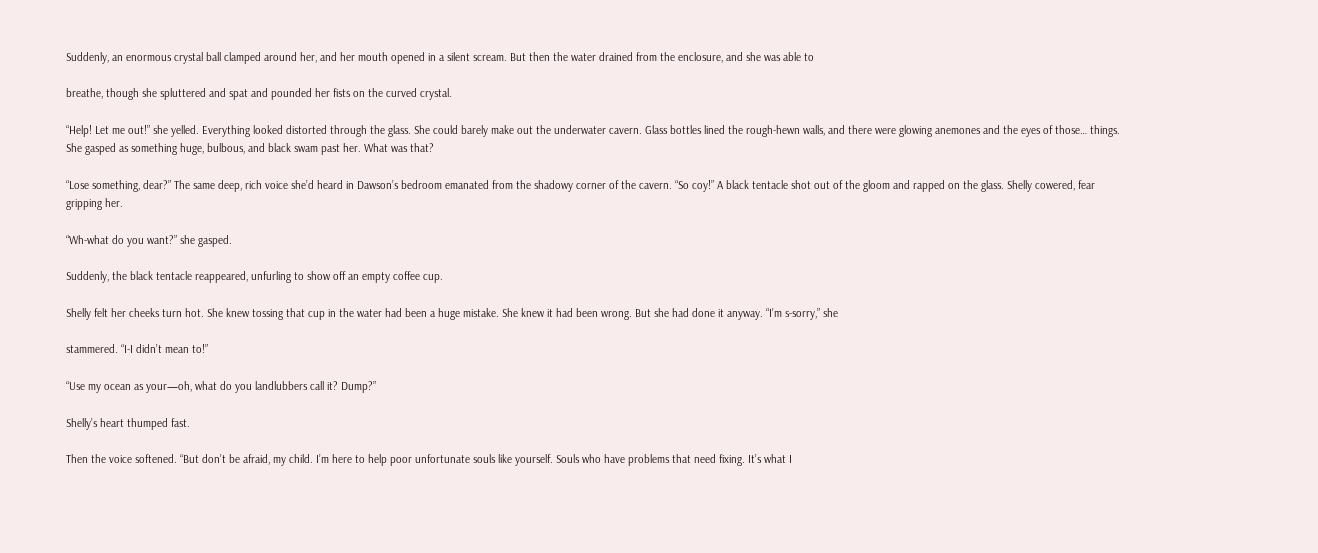Suddenly, an enormous crystal ball clamped around her, and her mouth opened in a silent scream. But then the water drained from the enclosure, and she was able to

breathe, though she spluttered and spat and pounded her fists on the curved crystal.

“Help! Let me out!” she yelled. Everything looked distorted through the glass. She could barely make out the underwater cavern. Glass bottles lined the rough-hewn walls, and there were glowing anemones and the eyes of those… things. She gasped as something huge, bulbous, and black swam past her. What was that?

“Lose something, dear?” The same deep, rich voice she’d heard in Dawson’s bedroom emanated from the shadowy corner of the cavern. “So coy!” A black tentacle shot out of the gloom and rapped on the glass. Shelly cowered, fear gripping her.

“Wh-what do you want?” she gasped.

Suddenly, the black tentacle reappeared, unfurling to show off an empty coffee cup.

Shelly felt her cheeks turn hot. She knew tossing that cup in the water had been a huge mistake. She knew it had been wrong. But she had done it anyway. “I’m s-sorry,” she

stammered. “I-I didn’t mean to!”

“Use my ocean as your—oh, what do you landlubbers call it? Dump?”

Shelly’s heart thumped fast.

Then the voice softened. “But don’t be afraid, my child. I’m here to help poor unfortunate souls like yourself. Souls who have problems that need fixing. It’s what I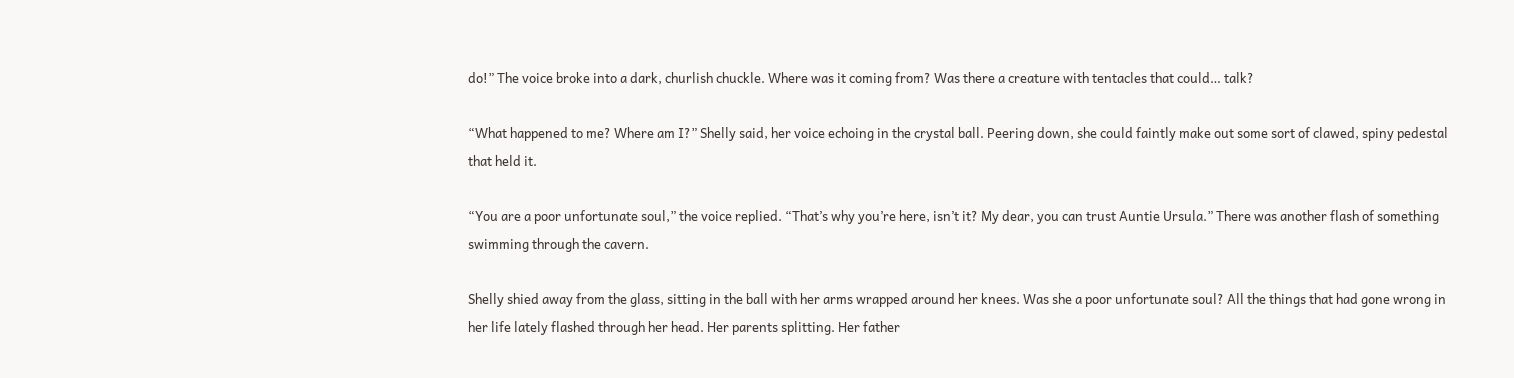do!” The voice broke into a dark, churlish chuckle. Where was it coming from? Was there a creature with tentacles that could… talk?

“What happened to me? Where am I?” Shelly said, her voice echoing in the crystal ball. Peering down, she could faintly make out some sort of clawed, spiny pedestal that held it.

“You are a poor unfortunate soul,” the voice replied. “That’s why you’re here, isn’t it? My dear, you can trust Auntie Ursula.” There was another flash of something swimming through the cavern.

Shelly shied away from the glass, sitting in the ball with her arms wrapped around her knees. Was she a poor unfortunate soul? All the things that had gone wrong in her life lately flashed through her head. Her parents splitting. Her father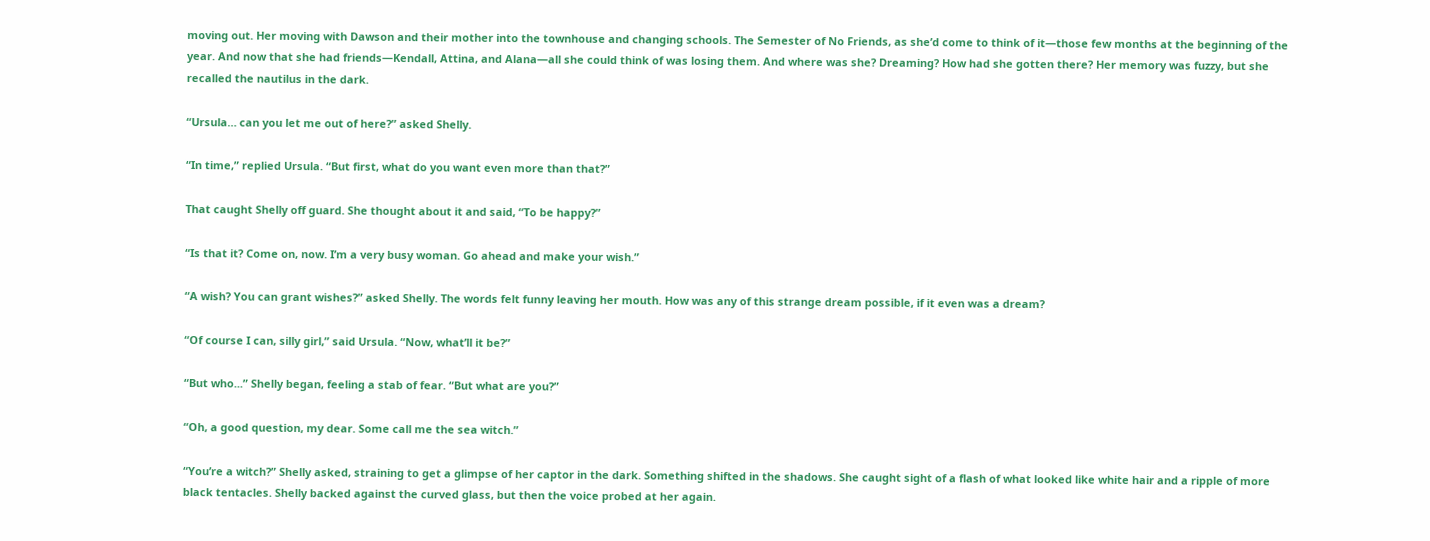moving out. Her moving with Dawson and their mother into the townhouse and changing schools. The Semester of No Friends, as she’d come to think of it—those few months at the beginning of the year. And now that she had friends—Kendall, Attina, and Alana—all she could think of was losing them. And where was she? Dreaming? How had she gotten there? Her memory was fuzzy, but she recalled the nautilus in the dark.

“Ursula… can you let me out of here?” asked Shelly.

“In time,” replied Ursula. “But first, what do you want even more than that?”

That caught Shelly off guard. She thought about it and said, “To be happy?”

“Is that it? Come on, now. I’m a very busy woman. Go ahead and make your wish.”

“A wish? You can grant wishes?” asked Shelly. The words felt funny leaving her mouth. How was any of this strange dream possible, if it even was a dream?

“Of course I can, silly girl,” said Ursula. “Now, what’ll it be?”

“But who...” Shelly began, feeling a stab of fear. “But what are you?”

“Oh, a good question, my dear. Some call me the sea witch.”

“You’re a witch?” Shelly asked, straining to get a glimpse of her captor in the dark. Something shifted in the shadows. She caught sight of a flash of what looked like white hair and a ripple of more black tentacles. Shelly backed against the curved glass, but then the voice probed at her again.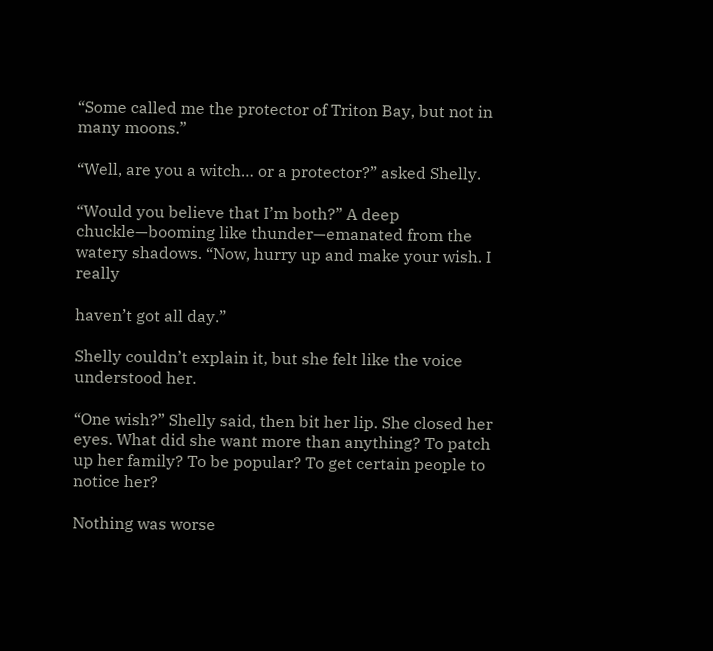“Some called me the protector of Triton Bay, but not in many moons.”

“Well, are you a witch… or a protector?” asked Shelly.

“Would you believe that I’m both?” A deep chuckle—booming like thunder—emanated from the watery shadows. “Now, hurry up and make your wish. I really

haven’t got all day.”

Shelly couldn’t explain it, but she felt like the voice understood her.

“One wish?” Shelly said, then bit her lip. She closed her eyes. What did she want more than anything? To patch up her family? To be popular? To get certain people to notice her?

Nothing was worse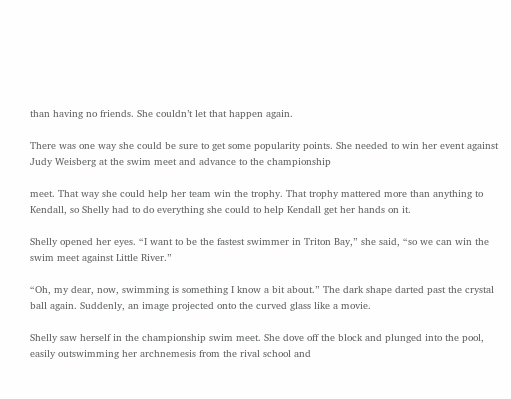than having no friends. She couldn’t let that happen again.

There was one way she could be sure to get some popularity points. She needed to win her event against Judy Weisberg at the swim meet and advance to the championship

meet. That way she could help her team win the trophy. That trophy mattered more than anything to Kendall, so Shelly had to do everything she could to help Kendall get her hands on it.

Shelly opened her eyes. “I want to be the fastest swimmer in Triton Bay,” she said, “so we can win the swim meet against Little River.”

“Oh, my dear, now, swimming is something I know a bit about.” The dark shape darted past the crystal ball again. Suddenly, an image projected onto the curved glass like a movie.

Shelly saw herself in the championship swim meet. She dove off the block and plunged into the pool, easily outswimming her archnemesis from the rival school and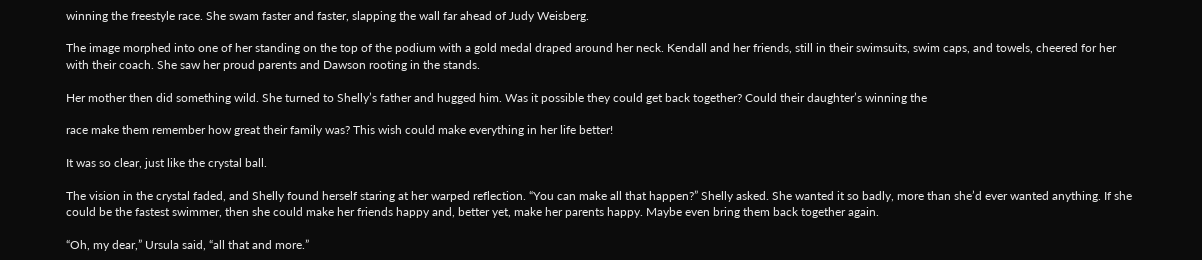winning the freestyle race. She swam faster and faster, slapping the wall far ahead of Judy Weisberg.

The image morphed into one of her standing on the top of the podium with a gold medal draped around her neck. Kendall and her friends, still in their swimsuits, swim caps, and towels, cheered for her with their coach. She saw her proud parents and Dawson rooting in the stands.

Her mother then did something wild. She turned to Shelly’s father and hugged him. Was it possible they could get back together? Could their daughter’s winning the

race make them remember how great their family was? This wish could make everything in her life better!

It was so clear, just like the crystal ball.

The vision in the crystal faded, and Shelly found herself staring at her warped reflection. “You can make all that happen?” Shelly asked. She wanted it so badly, more than she’d ever wanted anything. If she could be the fastest swimmer, then she could make her friends happy and, better yet, make her parents happy. Maybe even bring them back together again.

“Oh, my dear,” Ursula said, “all that and more.”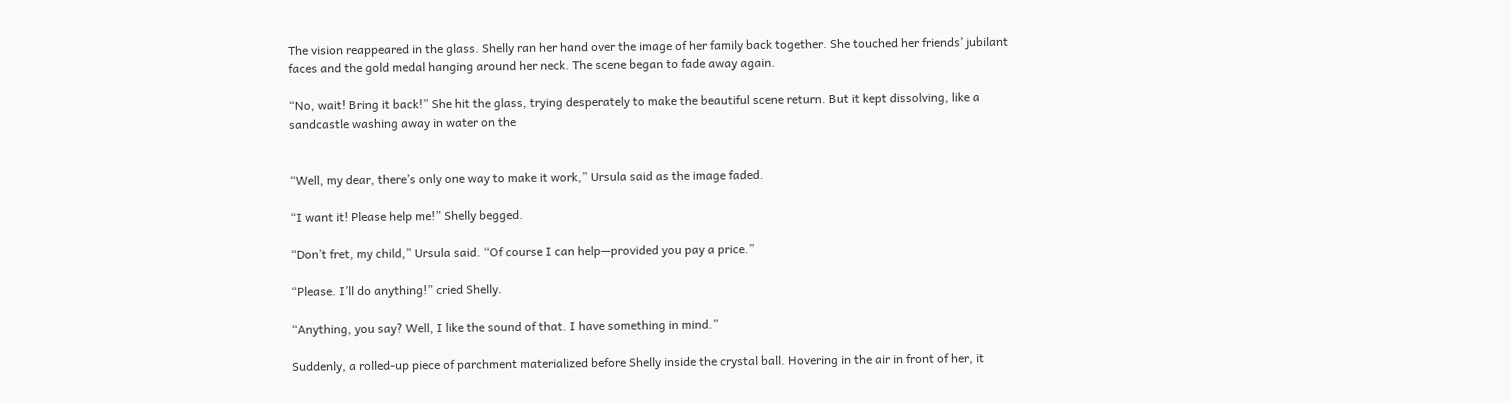The vision reappeared in the glass. Shelly ran her hand over the image of her family back together. She touched her friends’ jubilant faces and the gold medal hanging around her neck. The scene began to fade away again.

“No, wait! Bring it back!” She hit the glass, trying desperately to make the beautiful scene return. But it kept dissolving, like a sandcastle washing away in water on the


“Well, my dear, there’s only one way to make it work,” Ursula said as the image faded.

“I want it! Please help me!” Shelly begged.

“Don’t fret, my child,” Ursula said. “Of course I can help—provided you pay a price.”

“Please. I’ll do anything!” cried Shelly.

“Anything, you say? Well, I like the sound of that. I have something in mind.”

Suddenly, a rolled-up piece of parchment materialized before Shelly inside the crystal ball. Hovering in the air in front of her, it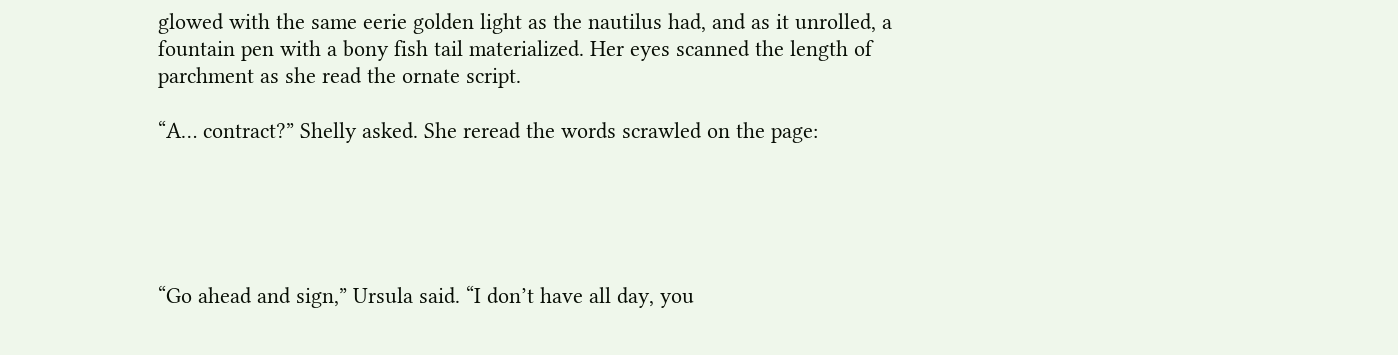glowed with the same eerie golden light as the nautilus had, and as it unrolled, a fountain pen with a bony fish tail materialized. Her eyes scanned the length of parchment as she read the ornate script.

“A… contract?” Shelly asked. She reread the words scrawled on the page:





“Go ahead and sign,” Ursula said. “I don’t have all day, you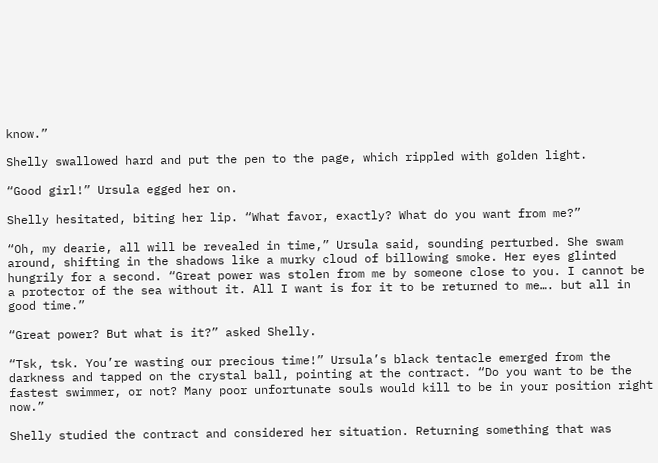know.”

Shelly swallowed hard and put the pen to the page, which rippled with golden light.

“Good girl!” Ursula egged her on.

Shelly hesitated, biting her lip. “What favor, exactly? What do you want from me?”

“Oh, my dearie, all will be revealed in time,” Ursula said, sounding perturbed. She swam around, shifting in the shadows like a murky cloud of billowing smoke. Her eyes glinted hungrily for a second. “Great power was stolen from me by someone close to you. I cannot be a protector of the sea without it. All I want is for it to be returned to me…. but all in good time.”

“Great power? But what is it?” asked Shelly.

“Tsk, tsk. You’re wasting our precious time!” Ursula’s black tentacle emerged from the darkness and tapped on the crystal ball, pointing at the contract. “Do you want to be the fastest swimmer, or not? Many poor unfortunate souls would kill to be in your position right now.”

Shelly studied the contract and considered her situation. Returning something that was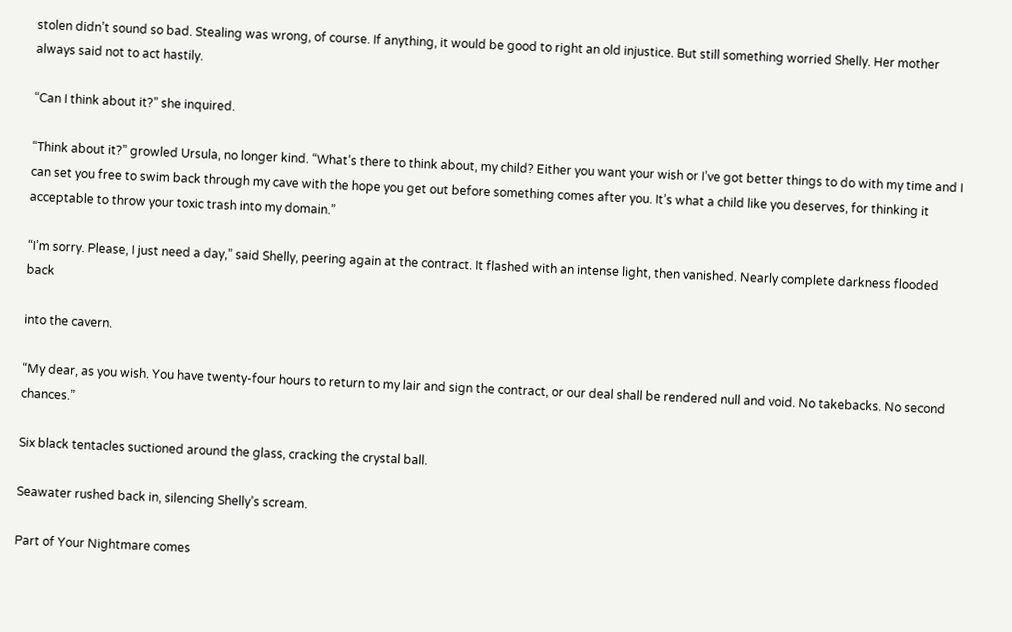stolen didn’t sound so bad. Stealing was wrong, of course. If anything, it would be good to right an old injustice. But still something worried Shelly. Her mother always said not to act hastily.

“Can I think about it?” she inquired.

“Think about it?” growled Ursula, no longer kind. “What’s there to think about, my child? Either you want your wish or I’ve got better things to do with my time and I can set you free to swim back through my cave with the hope you get out before something comes after you. It’s what a child like you deserves, for thinking it acceptable to throw your toxic trash into my domain.”

“I’m sorry. Please, I just need a day,” said Shelly, peering again at the contract. It flashed with an intense light, then vanished. Nearly complete darkness flooded back

into the cavern.

“My dear, as you wish. You have twenty-four hours to return to my lair and sign the contract, or our deal shall be rendered null and void. No takebacks. No second chances.”

Six black tentacles suctioned around the glass, cracking the crystal ball.

Seawater rushed back in, silencing Shelly’s scream.

Part of Your Nightmare comes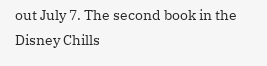out July 7. The second book in the Disney Chills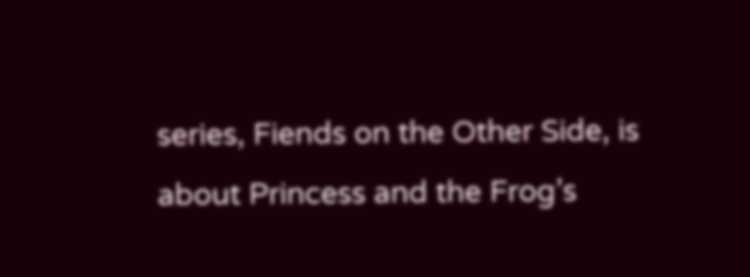series, Fiends on the Other Side, is about Princess and the Frog’s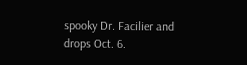spooky Dr. Facilier and drops Oct. 6.